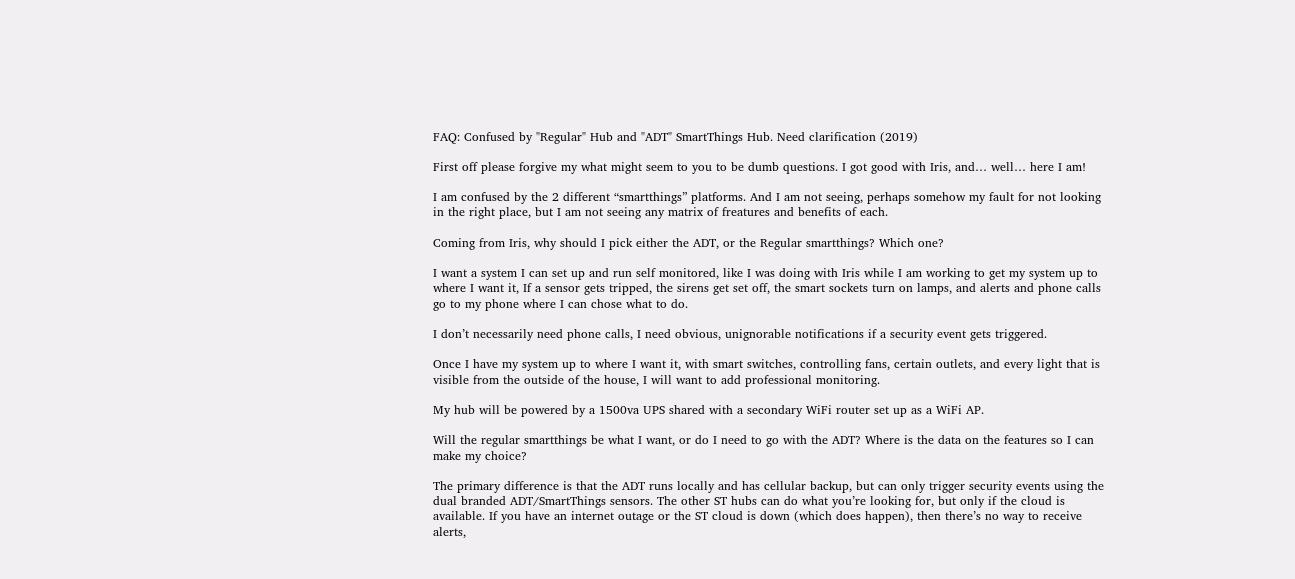FAQ: Confused by "Regular" Hub and "ADT" SmartThings Hub. Need clarification (2019)

First off please forgive my what might seem to you to be dumb questions. I got good with Iris, and… well… here I am!

I am confused by the 2 different “smartthings” platforms. And I am not seeing, perhaps somehow my fault for not looking in the right place, but I am not seeing any matrix of freatures and benefits of each.

Coming from Iris, why should I pick either the ADT, or the Regular smartthings? Which one?

I want a system I can set up and run self monitored, like I was doing with Iris while I am working to get my system up to where I want it, If a sensor gets tripped, the sirens get set off, the smart sockets turn on lamps, and alerts and phone calls go to my phone where I can chose what to do.

I don’t necessarily need phone calls, I need obvious, unignorable notifications if a security event gets triggered.

Once I have my system up to where I want it, with smart switches, controlling fans, certain outlets, and every light that is visible from the outside of the house, I will want to add professional monitoring.

My hub will be powered by a 1500va UPS shared with a secondary WiFi router set up as a WiFi AP.

Will the regular smartthings be what I want, or do I need to go with the ADT? Where is the data on the features so I can make my choice?

The primary difference is that the ADT runs locally and has cellular backup, but can only trigger security events using the dual branded ADT/SmartThings sensors. The other ST hubs can do what you’re looking for, but only if the cloud is available. If you have an internet outage or the ST cloud is down (which does happen), then there’s no way to receive alerts,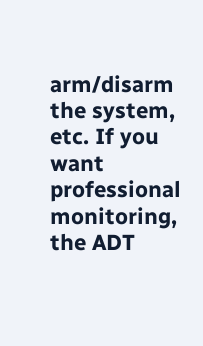arm/disarm the system, etc. If you want professional monitoring, the ADT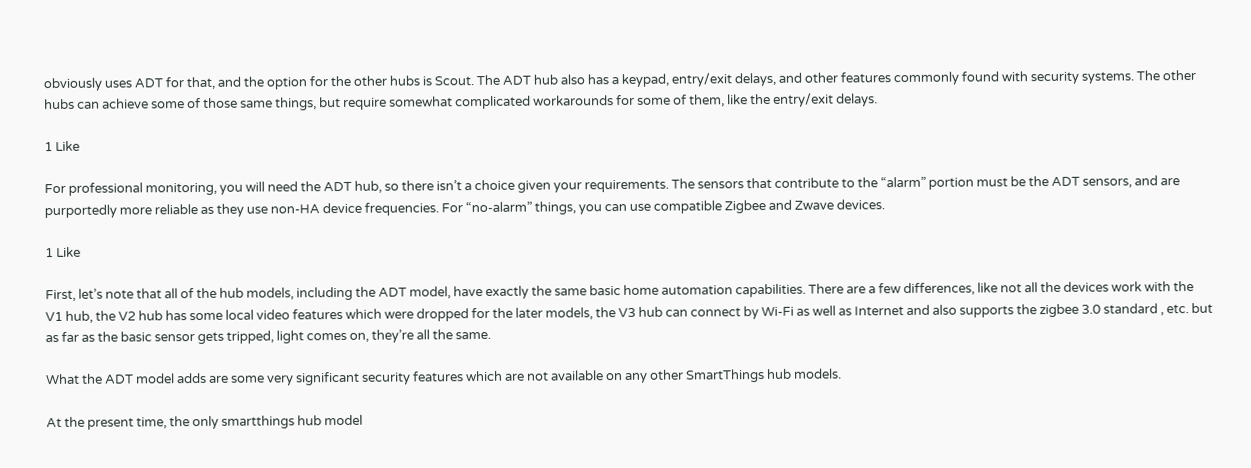obviously uses ADT for that, and the option for the other hubs is Scout. The ADT hub also has a keypad, entry/exit delays, and other features commonly found with security systems. The other hubs can achieve some of those same things, but require somewhat complicated workarounds for some of them, like the entry/exit delays.

1 Like

For professional monitoring, you will need the ADT hub, so there isn’t a choice given your requirements. The sensors that contribute to the “alarm” portion must be the ADT sensors, and are purportedly more reliable as they use non-HA device frequencies. For “no-alarm” things, you can use compatible Zigbee and Zwave devices.

1 Like

First, let’s note that all of the hub models, including the ADT model, have exactly the same basic home automation capabilities. There are a few differences, like not all the devices work with the V1 hub, the V2 hub has some local video features which were dropped for the later models, the V3 hub can connect by Wi-Fi as well as Internet and also supports the zigbee 3.0 standard , etc. but as far as the basic sensor gets tripped, light comes on, they’re all the same.

What the ADT model adds are some very significant security features which are not available on any other SmartThings hub models.

At the present time, the only smartthings hub model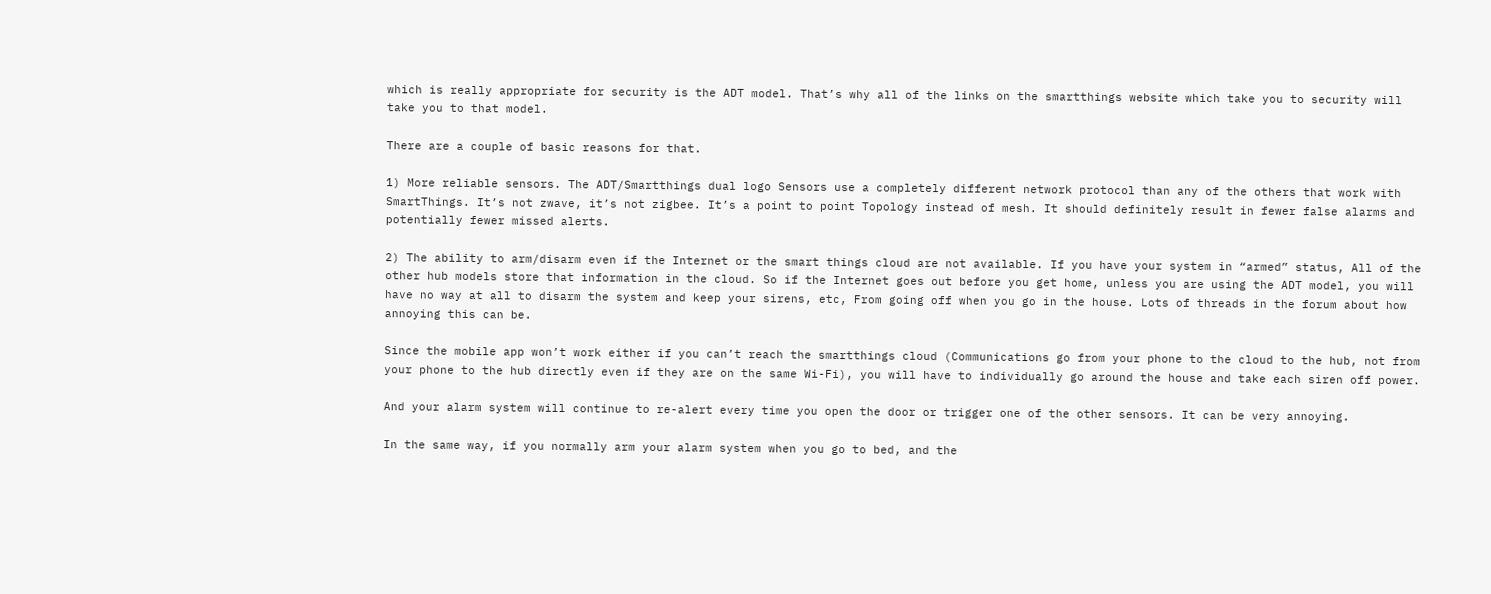which is really appropriate for security is the ADT model. That’s why all of the links on the smartthings website which take you to security will take you to that model.

There are a couple of basic reasons for that.

1) More reliable sensors. The ADT/Smartthings dual logo Sensors use a completely different network protocol than any of the others that work with SmartThings. It’s not zwave, it’s not zigbee. It’s a point to point Topology instead of mesh. It should definitely result in fewer false alarms and potentially fewer missed alerts.

2) The ability to arm/disarm even if the Internet or the smart things cloud are not available. If you have your system in “armed” status, All of the other hub models store that information in the cloud. So if the Internet goes out before you get home, unless you are using the ADT model, you will have no way at all to disarm the system and keep your sirens, etc, From going off when you go in the house. Lots of threads in the forum about how annoying this can be.

Since the mobile app won’t work either if you can’t reach the smartthings cloud (Communications go from your phone to the cloud to the hub, not from your phone to the hub directly even if they are on the same Wi-Fi), you will have to individually go around the house and take each siren off power.

And your alarm system will continue to re-alert every time you open the door or trigger one of the other sensors. It can be very annoying.

In the same way, if you normally arm your alarm system when you go to bed, and the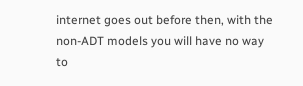internet goes out before then, with the non-ADT models you will have no way to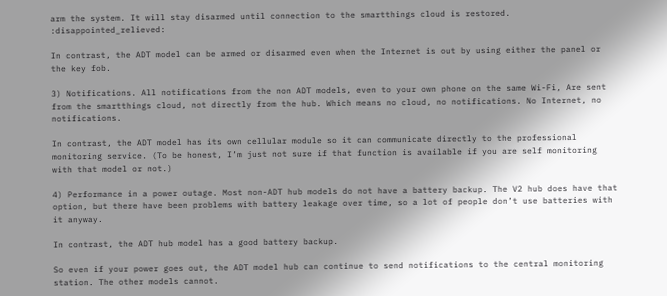arm the system. It will stay disarmed until connection to the smartthings cloud is restored. :disappointed_relieved:

In contrast, the ADT model can be armed or disarmed even when the Internet is out by using either the panel or the key fob.

3) Notifications. All notifications from the non ADT models, even to your own phone on the same Wi-Fi, Are sent from the smartthings cloud, not directly from the hub. Which means no cloud, no notifications. No Internet, no notifications.

In contrast, the ADT model has its own cellular module so it can communicate directly to the professional monitoring service. (To be honest, I’m just not sure if that function is available if you are self monitoring with that model or not.)

4) Performance in a power outage. Most non-ADT hub models do not have a battery backup. The V2 hub does have that option, but there have been problems with battery leakage over time, so a lot of people don’t use batteries with it anyway.

In contrast, the ADT hub model has a good battery backup.

So even if your power goes out, the ADT model hub can continue to send notifications to the central monitoring station. The other models cannot.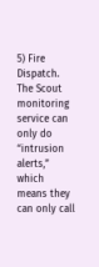5) Fire Dispatch. The Scout monitoring service can only do “intrusion alerts,” which means they can only call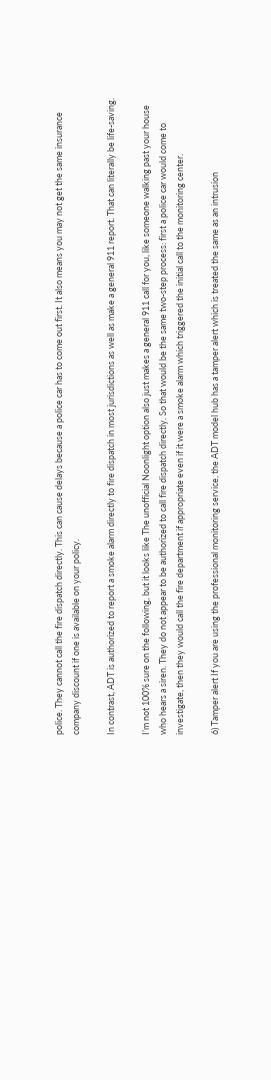police. They cannot call the fire dispatch directly. This can cause delays because a police car has to come out first. It also means you may not get the same insurance company discount if one is available on your policy.

In contrast, ADT is authorized to report a smoke alarm directly to fire dispatch in most jurisdictions as well as make a general 911 report. That can literally be life-saving.

I’m not 100% sure on the following, but it looks like The unofficial Noonlight option also just makes a general 911 call for you, like someone walking past your house who hears a siren. They do not appear to be authorized to call fire dispatch directly. So that would be the same two-step process: first a police car would come to investigate, then they would call the fire department if appropriate even if it were a smoke alarm which triggered the initial call to the monitoring center.

6) Tamper alert If you are using the professional monitoring service, the ADT model hub has a tamper alert which is treated the same as an intrusion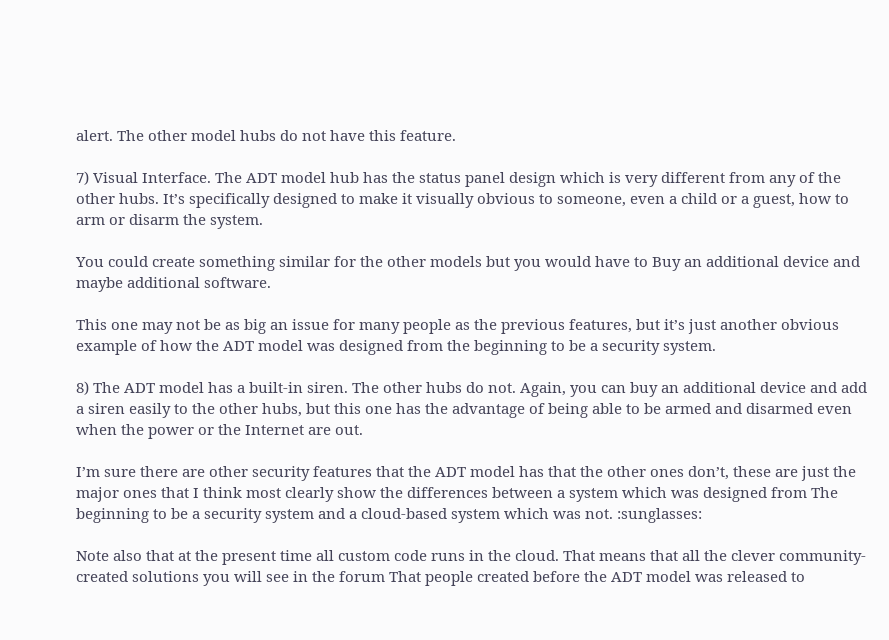alert. The other model hubs do not have this feature.

7) Visual Interface. The ADT model hub has the status panel design which is very different from any of the other hubs. It’s specifically designed to make it visually obvious to someone, even a child or a guest, how to arm or disarm the system.

You could create something similar for the other models but you would have to Buy an additional device and maybe additional software.

This one may not be as big an issue for many people as the previous features, but it’s just another obvious example of how the ADT model was designed from the beginning to be a security system.

8) The ADT model has a built-in siren. The other hubs do not. Again, you can buy an additional device and add a siren easily to the other hubs, but this one has the advantage of being able to be armed and disarmed even when the power or the Internet are out.

I’m sure there are other security features that the ADT model has that the other ones don’t, these are just the major ones that I think most clearly show the differences between a system which was designed from The beginning to be a security system and a cloud-based system which was not. :sunglasses:

Note also that at the present time all custom code runs in the cloud. That means that all the clever community-created solutions you will see in the forum That people created before the ADT model was released to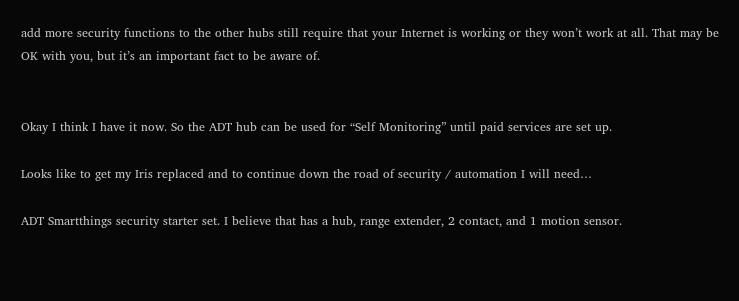add more security functions to the other hubs still require that your Internet is working or they won’t work at all. That may be OK with you, but it’s an important fact to be aware of.


Okay I think I have it now. So the ADT hub can be used for “Self Monitoring” until paid services are set up.

Looks like to get my Iris replaced and to continue down the road of security / automation I will need…

ADT Smartthings security starter set. I believe that has a hub, range extender, 2 contact, and 1 motion sensor.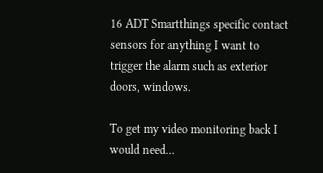16 ADT Smartthings specific contact sensors for anything I want to trigger the alarm such as exterior doors, windows.

To get my video monitoring back I would need…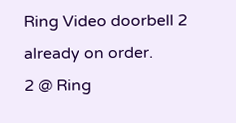Ring Video doorbell 2 already on order.
2 @ Ring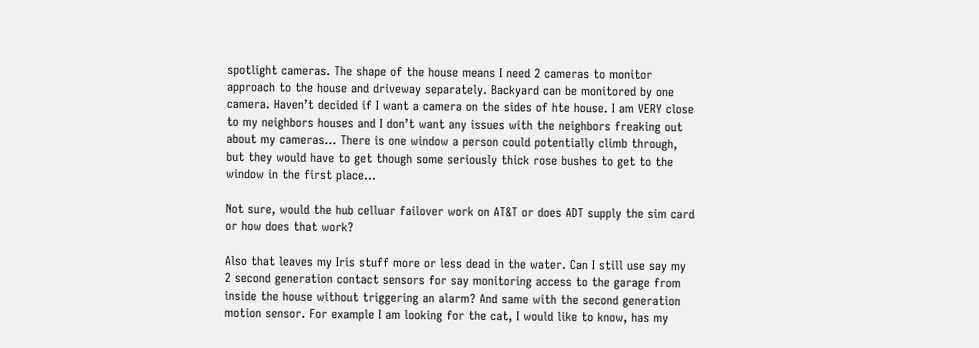spotlight cameras. The shape of the house means I need 2 cameras to monitor approach to the house and driveway separately. Backyard can be monitored by one camera. Haven’t decided if I want a camera on the sides of hte house. I am VERY close to my neighbors houses and I don’t want any issues with the neighbors freaking out about my cameras… There is one window a person could potentially climb through, but they would have to get though some seriously thick rose bushes to get to the window in the first place…

Not sure, would the hub celluar failover work on AT&T or does ADT supply the sim card or how does that work?

Also that leaves my Iris stuff more or less dead in the water. Can I still use say my 2 second generation contact sensors for say monitoring access to the garage from inside the house without triggering an alarm? And same with the second generation motion sensor. For example I am looking for the cat, I would like to know, has my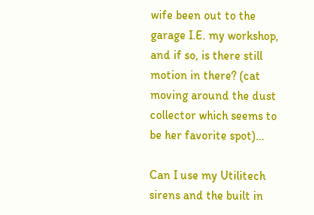wife been out to the garage I.E. my workshop, and if so, is there still motion in there? (cat moving around the dust collector which seems to be her favorite spot)…

Can I use my Utilitech sirens and the built in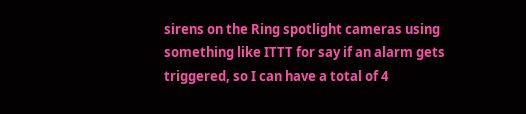sirens on the Ring spotlight cameras using something like ITTT for say if an alarm gets triggered, so I can have a total of 4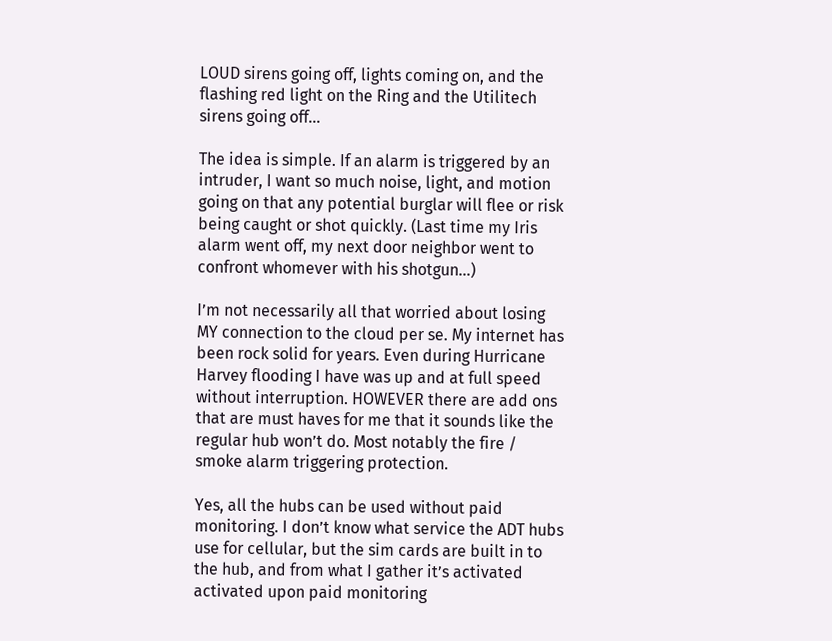LOUD sirens going off, lights coming on, and the flashing red light on the Ring and the Utilitech sirens going off…

The idea is simple. If an alarm is triggered by an intruder, I want so much noise, light, and motion going on that any potential burglar will flee or risk being caught or shot quickly. (Last time my Iris alarm went off, my next door neighbor went to confront whomever with his shotgun…)

I’m not necessarily all that worried about losing MY connection to the cloud per se. My internet has been rock solid for years. Even during Hurricane Harvey flooding I have was up and at full speed without interruption. HOWEVER there are add ons that are must haves for me that it sounds like the regular hub won’t do. Most notably the fire / smoke alarm triggering protection.

Yes, all the hubs can be used without paid monitoring. I don’t know what service the ADT hubs use for cellular, but the sim cards are built in to the hub, and from what I gather it’s activated activated upon paid monitoring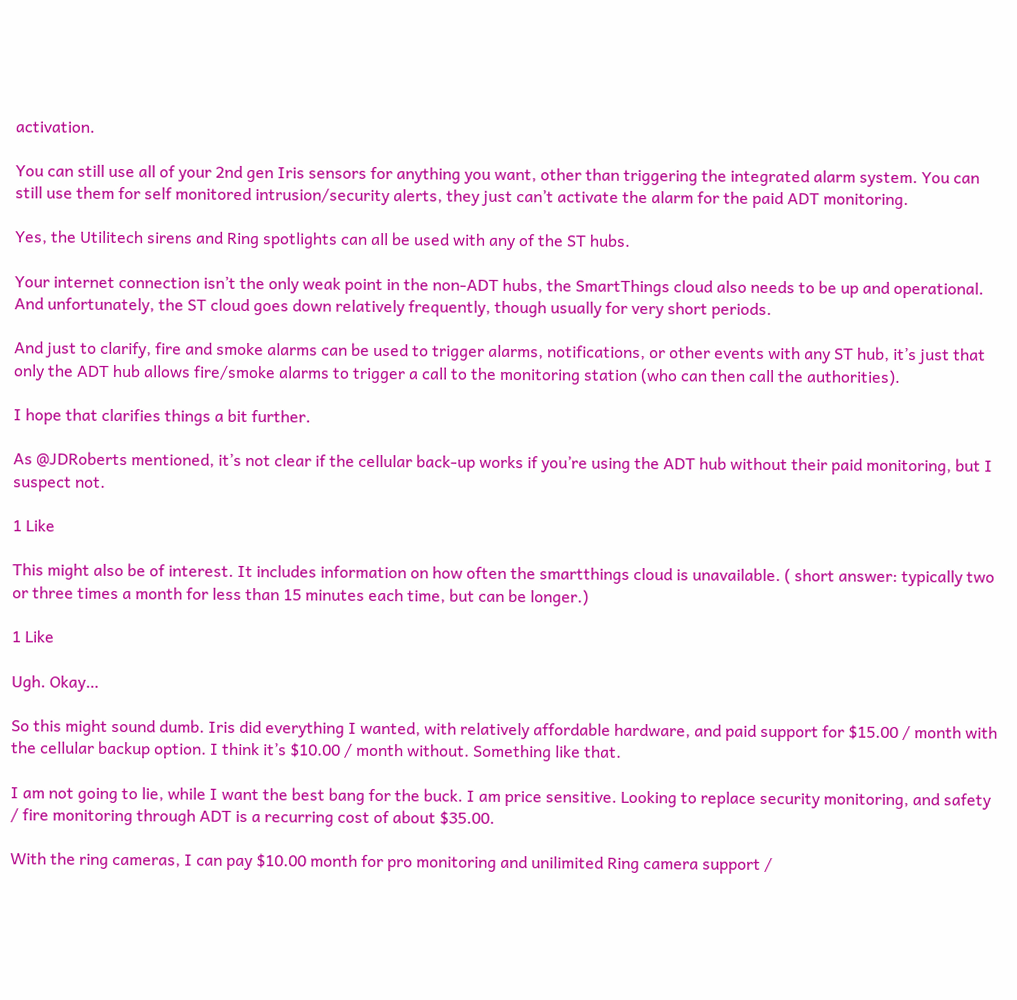activation.

You can still use all of your 2nd gen Iris sensors for anything you want, other than triggering the integrated alarm system. You can still use them for self monitored intrusion/security alerts, they just can’t activate the alarm for the paid ADT monitoring.

Yes, the Utilitech sirens and Ring spotlights can all be used with any of the ST hubs.

Your internet connection isn’t the only weak point in the non-ADT hubs, the SmartThings cloud also needs to be up and operational. And unfortunately, the ST cloud goes down relatively frequently, though usually for very short periods.

And just to clarify, fire and smoke alarms can be used to trigger alarms, notifications, or other events with any ST hub, it’s just that only the ADT hub allows fire/smoke alarms to trigger a call to the monitoring station (who can then call the authorities).

I hope that clarifies things a bit further.

As @JDRoberts mentioned, it’s not clear if the cellular back-up works if you’re using the ADT hub without their paid monitoring, but I suspect not.

1 Like

This might also be of interest. It includes information on how often the smartthings cloud is unavailable. ( short answer: typically two or three times a month for less than 15 minutes each time, but can be longer.)

1 Like

Ugh. Okay…

So this might sound dumb. Iris did everything I wanted, with relatively affordable hardware, and paid support for $15.00 / month with the cellular backup option. I think it’s $10.00 / month without. Something like that.

I am not going to lie, while I want the best bang for the buck. I am price sensitive. Looking to replace security monitoring, and safety / fire monitoring through ADT is a recurring cost of about $35.00.

With the ring cameras, I can pay $10.00 month for pro monitoring and unilimited Ring camera support /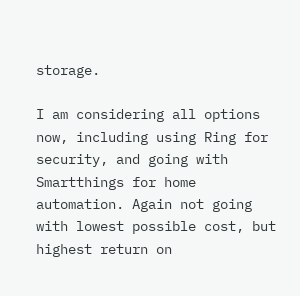storage.

I am considering all options now, including using Ring for security, and going with Smartthings for home automation. Again not going with lowest possible cost, but highest return on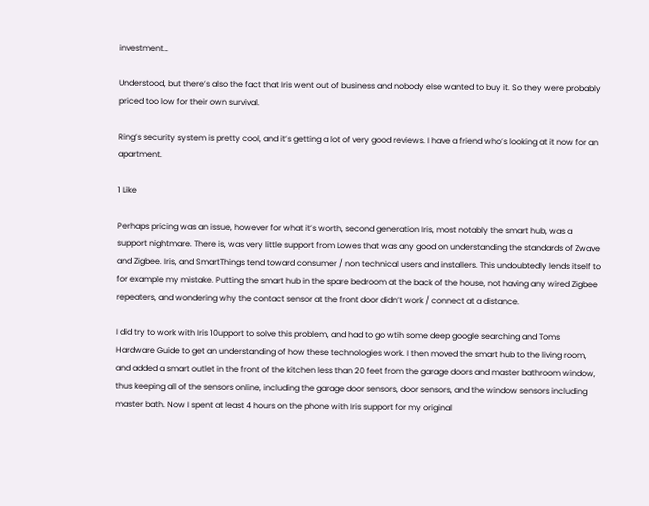investment…

Understood, but there’s also the fact that Iris went out of business and nobody else wanted to buy it. So they were probably priced too low for their own survival.

Ring’s security system is pretty cool, and it’s getting a lot of very good reviews. I have a friend who’s looking at it now for an apartment.

1 Like

Perhaps pricing was an issue, however for what it’s worth, second generation Iris, most notably the smart hub, was a support nightmare. There is, was very little support from Lowes that was any good on understanding the standards of Zwave and Zigbee. Iris, and SmartThings tend toward consumer / non technical users and installers. This undoubtedly lends itself to for example my mistake. Putting the smart hub in the spare bedroom at the back of the house, not having any wired Zigbee repeaters, and wondering why the contact sensor at the front door didn’t work / connect at a distance.

I did try to work with Iris 10upport to solve this problem, and had to go wtih some deep google searching and Toms Hardware Guide to get an understanding of how these technologies work. I then moved the smart hub to the living room, and added a smart outlet in the front of the kitchen less than 20 feet from the garage doors and master bathroom window, thus keeping all of the sensors online, including the garage door sensors, door sensors, and the window sensors including master bath. Now I spent at least 4 hours on the phone with Iris support for my original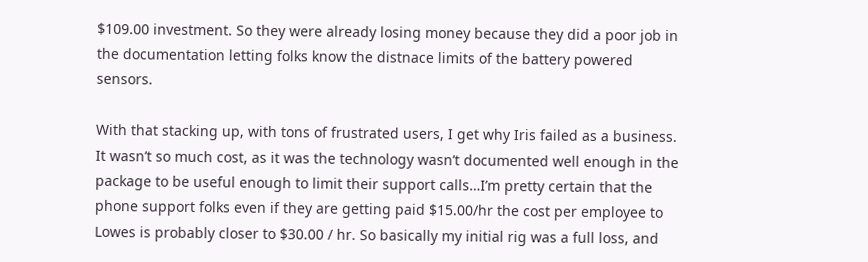$109.00 investment. So they were already losing money because they did a poor job in the documentation letting folks know the distnace limits of the battery powered sensors.

With that stacking up, with tons of frustrated users, I get why Iris failed as a business. It wasn’t so much cost, as it was the technology wasn’t documented well enough in the package to be useful enough to limit their support calls…I’m pretty certain that the phone support folks even if they are getting paid $15.00/hr the cost per employee to Lowes is probably closer to $30.00 / hr. So basically my initial rig was a full loss, and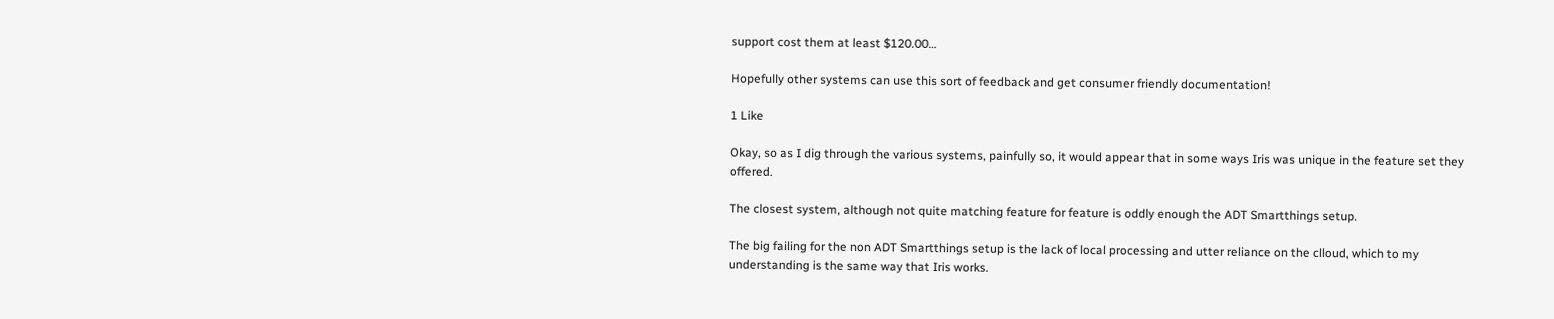support cost them at least $120.00…

Hopefully other systems can use this sort of feedback and get consumer friendly documentation!

1 Like

Okay, so as I dig through the various systems, painfully so, it would appear that in some ways Iris was unique in the feature set they offered.

The closest system, although not quite matching feature for feature is oddly enough the ADT Smartthings setup.

The big failing for the non ADT Smartthings setup is the lack of local processing and utter reliance on the clloud, which to my understanding is the same way that Iris works.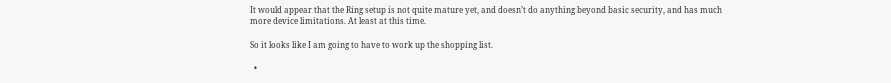It would appear that the Ring setup is not quite mature yet, and doesn’t do anything beyond basic security, and has much more device limitations. At least at this time.

So it looks like I am going to have to work up the shopping list.

  •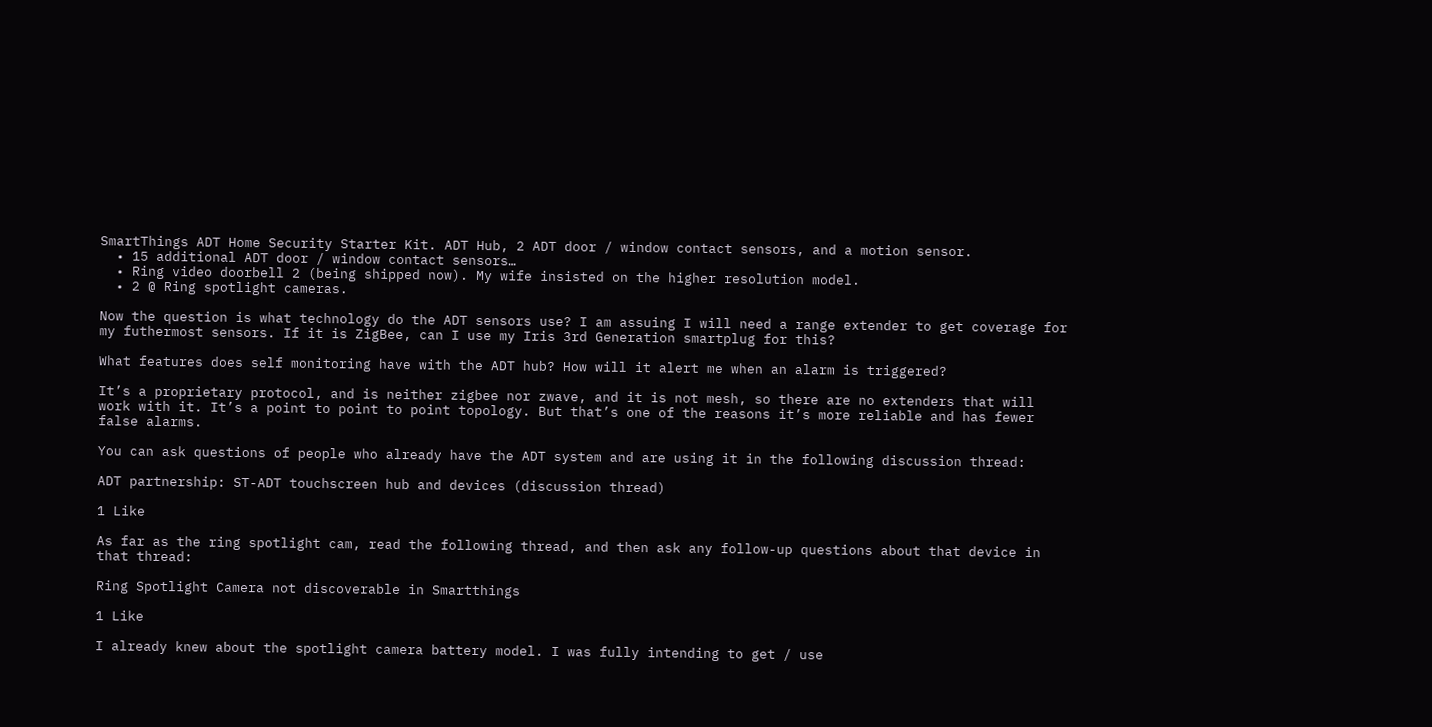SmartThings ADT Home Security Starter Kit. ADT Hub, 2 ADT door / window contact sensors, and a motion sensor.
  • 15 additional ADT door / window contact sensors…
  • Ring video doorbell 2 (being shipped now). My wife insisted on the higher resolution model.
  • 2 @ Ring spotlight cameras.

Now the question is what technology do the ADT sensors use? I am assuing I will need a range extender to get coverage for my futhermost sensors. If it is ZigBee, can I use my Iris 3rd Generation smartplug for this?

What features does self monitoring have with the ADT hub? How will it alert me when an alarm is triggered?

It’s a proprietary protocol, and is neither zigbee nor zwave, and it is not mesh, so there are no extenders that will work with it. It’s a point to point to point topology. But that’s one of the reasons it’s more reliable and has fewer false alarms.

You can ask questions of people who already have the ADT system and are using it in the following discussion thread:

ADT partnership: ST-ADT touchscreen hub and devices (discussion thread)

1 Like

As far as the ring spotlight cam, read the following thread, and then ask any follow-up questions about that device in that thread:

Ring Spotlight Camera not discoverable in Smartthings

1 Like

I already knew about the spotlight camera battery model. I was fully intending to get / use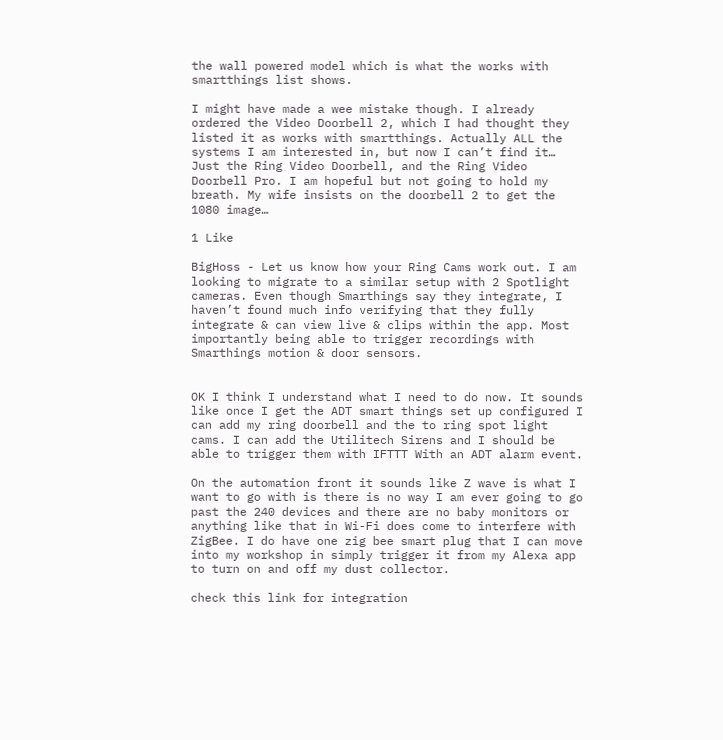the wall powered model which is what the works with smartthings list shows.

I might have made a wee mistake though. I already ordered the Video Doorbell 2, which I had thought they listed it as works with smartthings. Actually ALL the systems I am interested in, but now I can’t find it… Just the Ring Video Doorbell, and the Ring Video Doorbell Pro. I am hopeful but not going to hold my breath. My wife insists on the doorbell 2 to get the 1080 image…

1 Like

BigHoss - Let us know how your Ring Cams work out. I am looking to migrate to a similar setup with 2 Spotlight cameras. Even though Smarthings say they integrate, I haven’t found much info verifying that they fully integrate & can view live & clips within the app. Most importantly being able to trigger recordings with Smarthings motion & door sensors.


OK I think I understand what I need to do now. It sounds like once I get the ADT smart things set up configured I can add my ring doorbell and the to ring spot light cams. I can add the Utilitech Sirens and I should be able to trigger them with IFTTT With an ADT alarm event.

On the automation front it sounds like Z wave is what I want to go with is there is no way I am ever going to go past the 240 devices and there are no baby monitors or anything like that in Wi-Fi does come to interfere with ZigBee. I do have one zig bee smart plug that I can move into my workshop in simply trigger it from my Alexa app to turn on and off my dust collector.

check this link for integration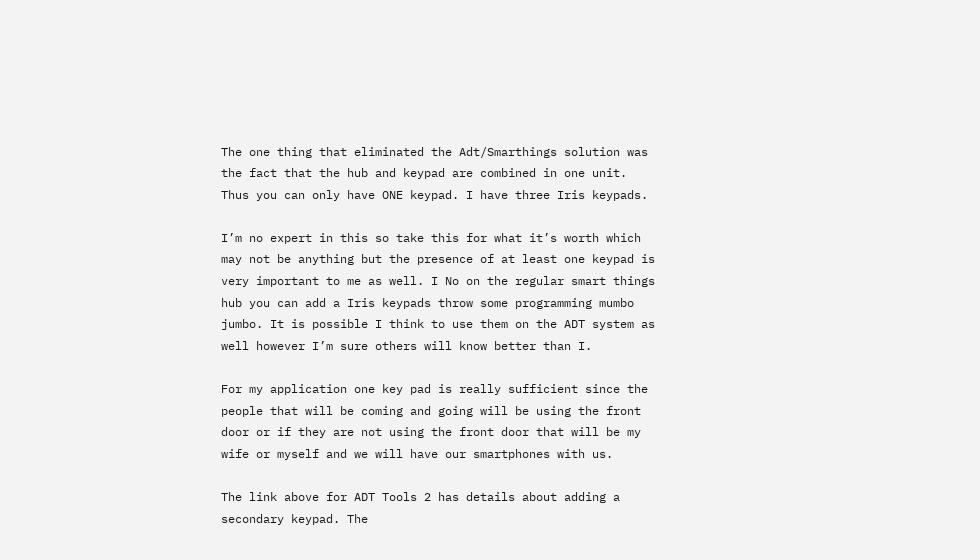The one thing that eliminated the Adt/Smarthings solution was the fact that the hub and keypad are combined in one unit. Thus you can only have ONE keypad. I have three Iris keypads.

I’m no expert in this so take this for what it’s worth which may not be anything but the presence of at least one keypad is very important to me as well. I No on the regular smart things hub you can add a Iris keypads throw some programming mumbo jumbo. It is possible I think to use them on the ADT system as well however I’m sure others will know better than I.

For my application one key pad is really sufficient since the people that will be coming and going will be using the front door or if they are not using the front door that will be my wife or myself and we will have our smartphones with us.

The link above for ADT Tools 2 has details about adding a secondary keypad. The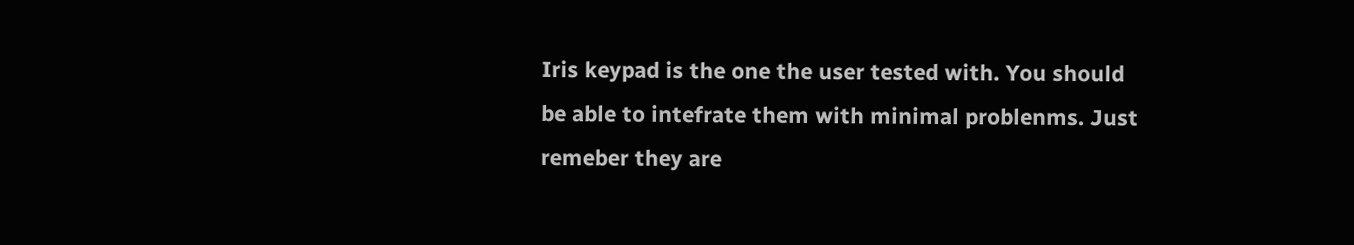Iris keypad is the one the user tested with. You should be able to intefrate them with minimal problenms. Just remeber they are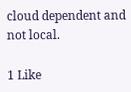cloud dependent and not local.

1 Like